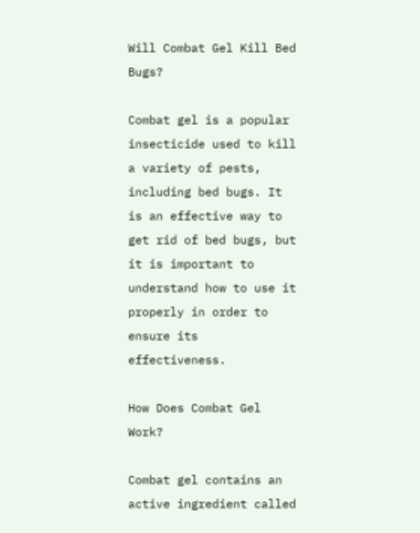Will Combat Gel Kill Bed Bugs?

Combat gel is a popular insecticide used to kill a variety of pests, including bed bugs. It is an effective way to get rid of bed bugs, but it is important to understand how to use it properly in order to ensure its effectiveness.

How Does Combat Gel Work?

Combat gel contains an active ingredient called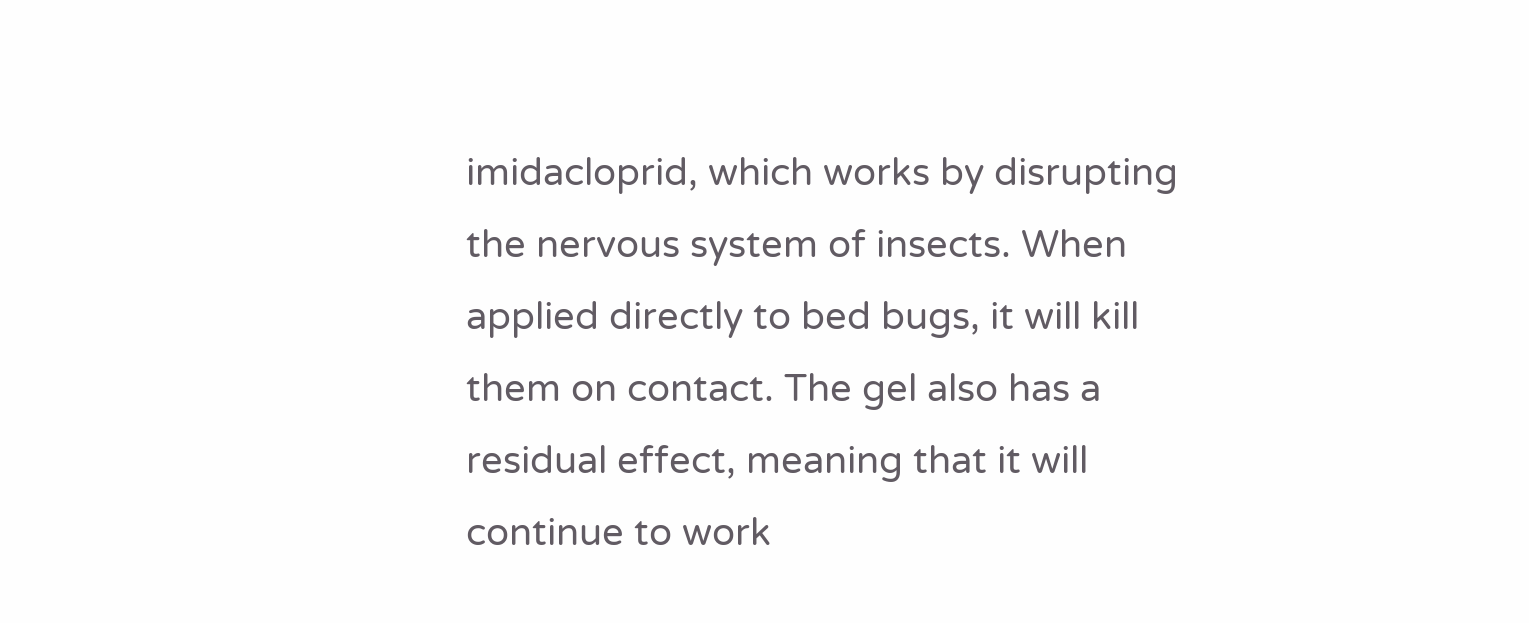imidacloprid, which works by disrupting the nervous system of insects. When applied directly to bed bugs, it will kill them on contact. The gel also has a residual effect, meaning that it will continue to work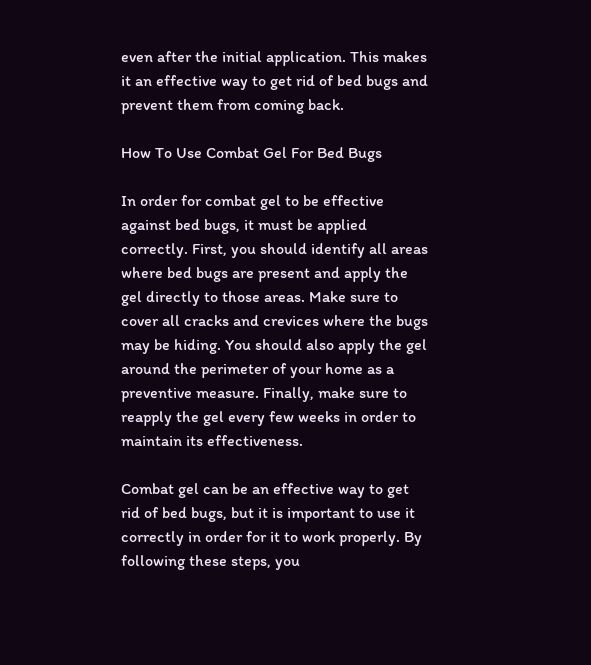even after the initial application. This makes it an effective way to get rid of bed bugs and prevent them from coming back.

How To Use Combat Gel For Bed Bugs

In order for combat gel to be effective against bed bugs, it must be applied correctly. First, you should identify all areas where bed bugs are present and apply the gel directly to those areas. Make sure to cover all cracks and crevices where the bugs may be hiding. You should also apply the gel around the perimeter of your home as a preventive measure. Finally, make sure to reapply the gel every few weeks in order to maintain its effectiveness.

Combat gel can be an effective way to get rid of bed bugs, but it is important to use it correctly in order for it to work properly. By following these steps, you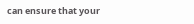can ensure that your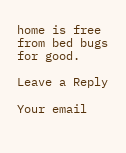home is free from bed bugs for good.

Leave a Reply

Your email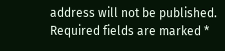address will not be published. Required fields are marked *